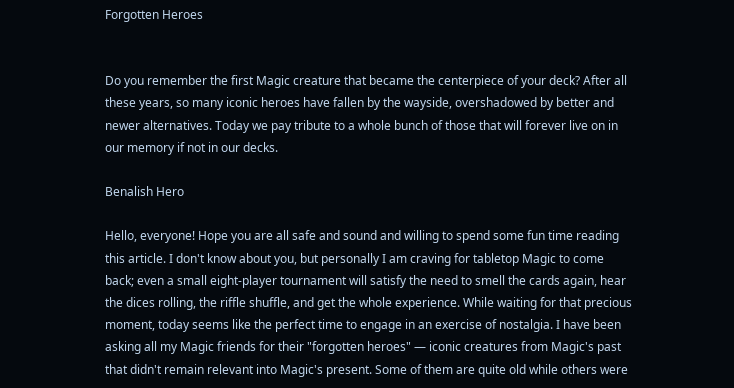Forgotten Heroes


Do you remember the first Magic creature that became the centerpiece of your deck? After all these years, so many iconic heroes have fallen by the wayside, overshadowed by better and newer alternatives. Today we pay tribute to a whole bunch of those that will forever live on in our memory if not in our decks.

Benalish Hero

Hello, everyone! Hope you are all safe and sound and willing to spend some fun time reading this article. I don't know about you, but personally I am craving for tabletop Magic to come back; even a small eight-player tournament will satisfy the need to smell the cards again, hear the dices rolling, the riffle shuffle, and get the whole experience. While waiting for that precious moment, today seems like the perfect time to engage in an exercise of nostalgia. I have been asking all my Magic friends for their "forgotten heroes" — iconic creatures from Magic's past that didn't remain relevant into Magic's present. Some of them are quite old while others were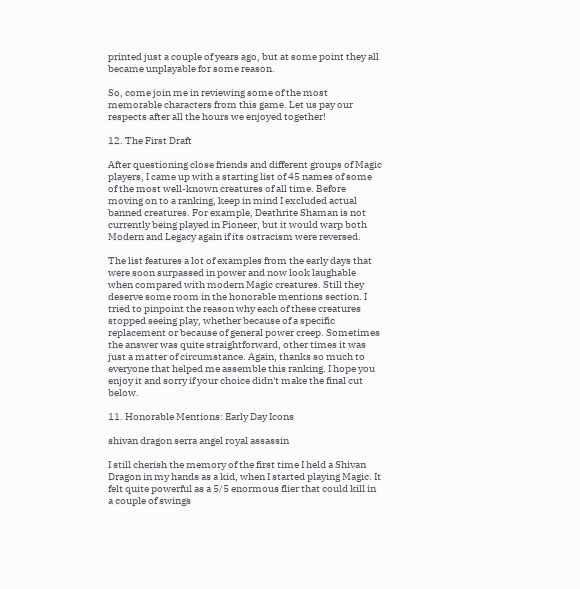printed just a couple of years ago, but at some point they all became unplayable for some reason.

So, come join me in reviewing some of the most memorable characters from this game. Let us pay our respects after all the hours we enjoyed together!

12. The First Draft

After questioning close friends and different groups of Magic players, I came up with a starting list of 45 names of some of the most well-known creatures of all time. Before moving on to a ranking, keep in mind I excluded actual banned creatures. For example, Deathrite Shaman is not currently being played in Pioneer, but it would warp both Modern and Legacy again if its ostracism were reversed.

The list features a lot of examples from the early days that were soon surpassed in power and now look laughable when compared with modern Magic creatures. Still they deserve some room in the honorable mentions section. I tried to pinpoint the reason why each of these creatures stopped seeing play, whether because of a specific replacement or because of general power creep. Sometimes the answer was quite straightforward, other times it was just a matter of circumstance. Again, thanks so much to everyone that helped me assemble this ranking. I hope you enjoy it and sorry if your choice didn't make the final cut below.

11. Honorable Mentions: Early Day Icons

shivan dragon serra angel royal assassin

I still cherish the memory of the first time I held a Shivan Dragon in my hands as a kid, when I started playing Magic. It felt quite powerful as a 5/5 enormous flier that could kill in a couple of swings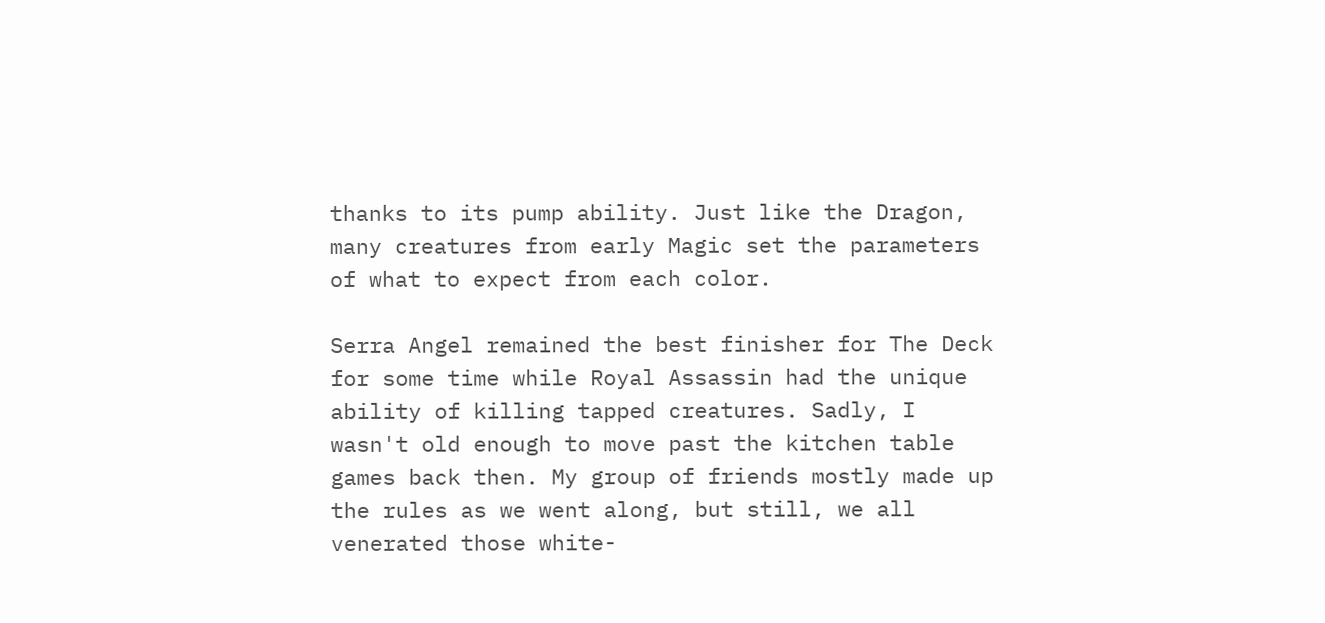thanks to its pump ability. Just like the Dragon, many creatures from early Magic set the parameters of what to expect from each color.

Serra Angel remained the best finisher for The Deck for some time while Royal Assassin had the unique ability of killing tapped creatures. Sadly, I wasn't old enough to move past the kitchen table games back then. My group of friends mostly made up the rules as we went along, but still, we all venerated those white-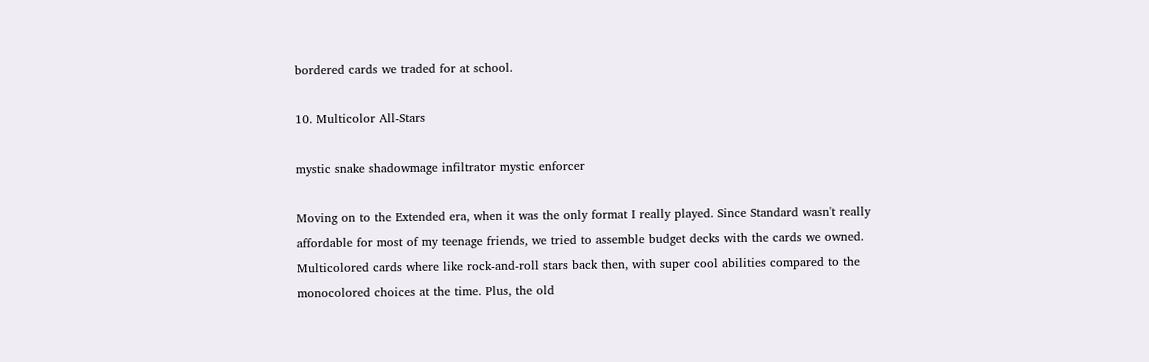bordered cards we traded for at school.

10. Multicolor All-Stars

mystic snake shadowmage infiltrator mystic enforcer

Moving on to the Extended era, when it was the only format I really played. Since Standard wasn't really affordable for most of my teenage friends, we tried to assemble budget decks with the cards we owned. Multicolored cards where like rock-and-roll stars back then, with super cool abilities compared to the monocolored choices at the time. Plus, the old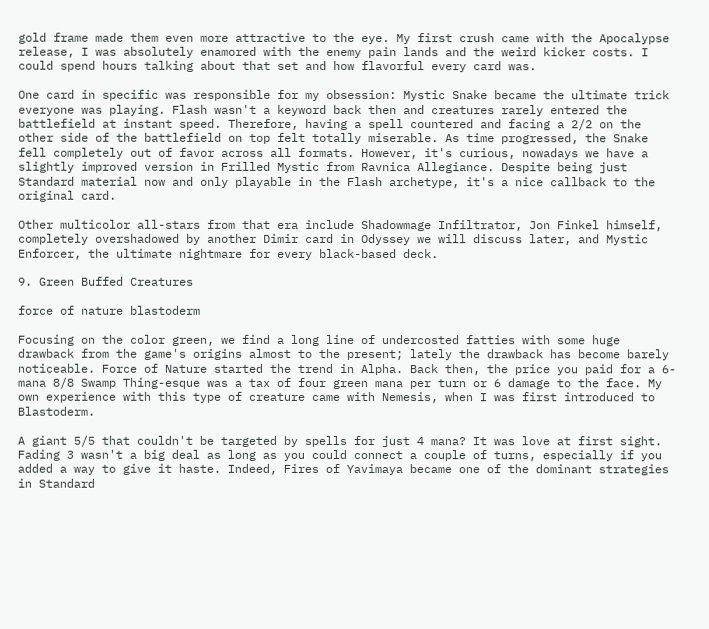gold frame made them even more attractive to the eye. My first crush came with the Apocalypse release, I was absolutely enamored with the enemy pain lands and the weird kicker costs. I could spend hours talking about that set and how flavorful every card was.

One card in specific was responsible for my obsession: Mystic Snake became the ultimate trick everyone was playing. Flash wasn't a keyword back then and creatures rarely entered the battlefield at instant speed. Therefore, having a spell countered and facing a 2/2 on the other side of the battlefield on top felt totally miserable. As time progressed, the Snake fell completely out of favor across all formats. However, it's curious, nowadays we have a slightly improved version in Frilled Mystic from Ravnica Allegiance. Despite being just Standard material now and only playable in the Flash archetype, it's a nice callback to the original card.

Other multicolor all-stars from that era include Shadowmage Infiltrator, Jon Finkel himself, completely overshadowed by another Dimir card in Odyssey we will discuss later, and Mystic Enforcer, the ultimate nightmare for every black-based deck.

9. Green Buffed Creatures

force of nature blastoderm

Focusing on the color green, we find a long line of undercosted fatties with some huge drawback from the game's origins almost to the present; lately the drawback has become barely noticeable. Force of Nature started the trend in Alpha. Back then, the price you paid for a 6-mana 8/8 Swamp Thing-esque was a tax of four green mana per turn or 6 damage to the face. My own experience with this type of creature came with Nemesis, when I was first introduced to Blastoderm.

A giant 5/5 that couldn't be targeted by spells for just 4 mana? It was love at first sight. Fading 3 wasn't a big deal as long as you could connect a couple of turns, especially if you added a way to give it haste. Indeed, Fires of Yavimaya became one of the dominant strategies in Standard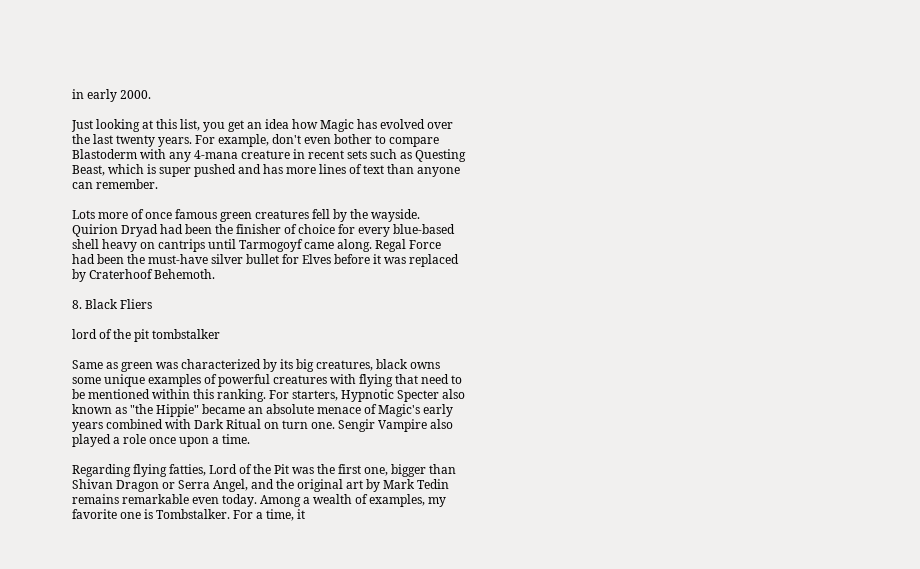in early 2000.

Just looking at this list, you get an idea how Magic has evolved over the last twenty years. For example, don't even bother to compare Blastoderm with any 4-mana creature in recent sets such as Questing Beast, which is super pushed and has more lines of text than anyone can remember.

Lots more of once famous green creatures fell by the wayside. Quirion Dryad had been the finisher of choice for every blue-based shell heavy on cantrips until Tarmogoyf came along. Regal Force had been the must-have silver bullet for Elves before it was replaced by Craterhoof Behemoth.

8. Black Fliers

lord of the pit tombstalker

Same as green was characterized by its big creatures, black owns some unique examples of powerful creatures with flying that need to be mentioned within this ranking. For starters, Hypnotic Specter also known as "the Hippie" became an absolute menace of Magic's early years combined with Dark Ritual on turn one. Sengir Vampire also played a role once upon a time.

Regarding flying fatties, Lord of the Pit was the first one, bigger than Shivan Dragon or Serra Angel, and the original art by Mark Tedin remains remarkable even today. Among a wealth of examples, my favorite one is Tombstalker. For a time, it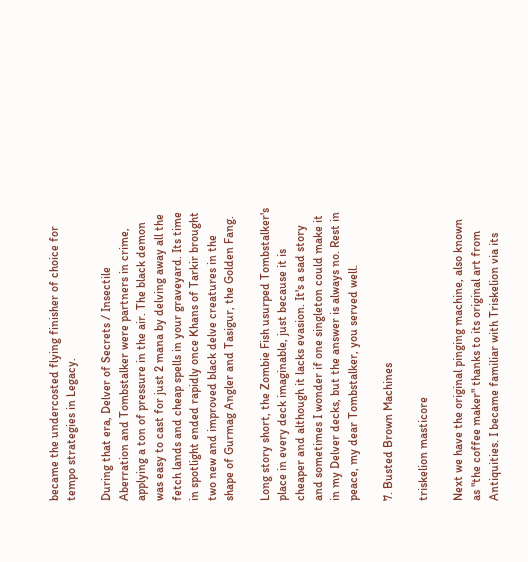became the undercosted flying finisher of choice for tempo strategies in Legacy.

During that era, Delver of Secrets / Insectile Aberration and Tombstalker were partners in crime, applying a ton of pressure in the air. The black demon was easy to cast for just 2 mana by delving away all the fetch lands and cheap spells in your graveyard. Its time in spotlight ended rapidly once Khans of Tarkir brought two new and improved black delve creatures in the shape of Gurmag Angler and Tasigur, the Golden Fang.

Long story short, the Zombie Fish usurped Tombstalker's place in every deck imaginable, just because it is cheaper and although it lacks evasion. It's a sad story and sometimes I wonder if one singleton could make it in my Delver decks, but the answer is always no. Rest in peace, my dear Tombstalker, you served well.

7. Busted Brown Machines

triskelion masticore

Next we have the original pinging machine, also known as "the coffee maker" thanks to its original art from Antiquities. I became familiar with Triskelion via its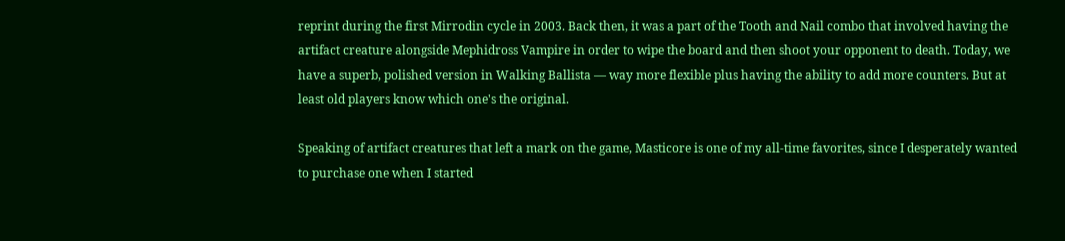reprint during the first Mirrodin cycle in 2003. Back then, it was a part of the Tooth and Nail combo that involved having the artifact creature alongside Mephidross Vampire in order to wipe the board and then shoot your opponent to death. Today, we have a superb, polished version in Walking Ballista — way more flexible plus having the ability to add more counters. But at least old players know which one's the original.

Speaking of artifact creatures that left a mark on the game, Masticore is one of my all-time favorites, since I desperately wanted to purchase one when I started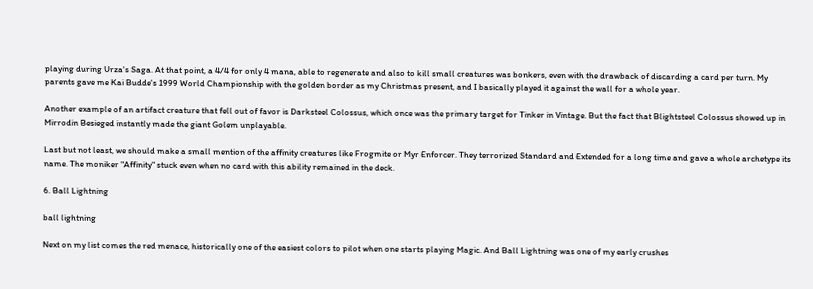playing during Urza's Saga. At that point, a 4/4 for only 4 mana, able to regenerate and also to kill small creatures was bonkers, even with the drawback of discarding a card per turn. My parents gave me Kai Budde's 1999 World Championship with the golden border as my Christmas present, and I basically played it against the wall for a whole year.

Another example of an artifact creature that fell out of favor is Darksteel Colossus, which once was the primary target for Tinker in Vintage. But the fact that Blightsteel Colossus showed up in Mirrodin Besieged instantly made the giant Golem unplayable.

Last but not least, we should make a small mention of the affinity creatures like Frogmite or Myr Enforcer. They terrorized Standard and Extended for a long time and gave a whole archetype its name. The moniker "Affinity" stuck even when no card with this ability remained in the deck.

6. Ball Lightning

ball lightning

Next on my list comes the red menace, historically one of the easiest colors to pilot when one starts playing Magic. And Ball Lightning was one of my early crushes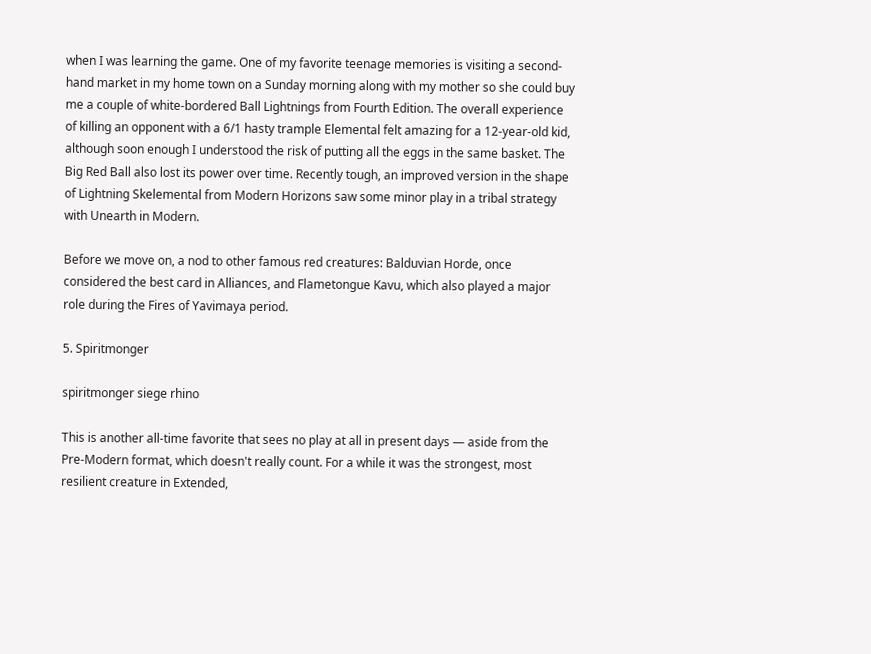when I was learning the game. One of my favorite teenage memories is visiting a second-hand market in my home town on a Sunday morning along with my mother so she could buy me a couple of white-bordered Ball Lightnings from Fourth Edition. The overall experience of killing an opponent with a 6/1 hasty trample Elemental felt amazing for a 12-year-old kid, although soon enough I understood the risk of putting all the eggs in the same basket. The Big Red Ball also lost its power over time. Recently tough, an improved version in the shape of Lightning Skelemental from Modern Horizons saw some minor play in a tribal strategy with Unearth in Modern.

Before we move on, a nod to other famous red creatures: Balduvian Horde, once considered the best card in Alliances, and Flametongue Kavu, which also played a major role during the Fires of Yavimaya period.

5. Spiritmonger

spiritmonger siege rhino

This is another all-time favorite that sees no play at all in present days — aside from the Pre-Modern format, which doesn't really count. For a while it was the strongest, most resilient creature in Extended,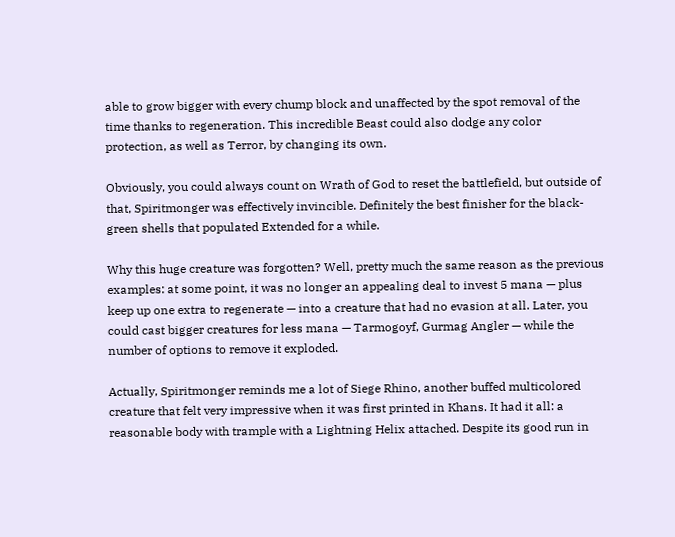able to grow bigger with every chump block and unaffected by the spot removal of the time thanks to regeneration. This incredible Beast could also dodge any color protection, as well as Terror, by changing its own.

Obviously, you could always count on Wrath of God to reset the battlefield, but outside of that, Spiritmonger was effectively invincible. Definitely the best finisher for the black-green shells that populated Extended for a while.

Why this huge creature was forgotten? Well, pretty much the same reason as the previous examples: at some point, it was no longer an appealing deal to invest 5 mana — plus keep up one extra to regenerate — into a creature that had no evasion at all. Later, you could cast bigger creatures for less mana — Tarmogoyf, Gurmag Angler — while the number of options to remove it exploded.

Actually, Spiritmonger reminds me a lot of Siege Rhino, another buffed multicolored creature that felt very impressive when it was first printed in Khans. It had it all: a reasonable body with trample with a Lightning Helix attached. Despite its good run in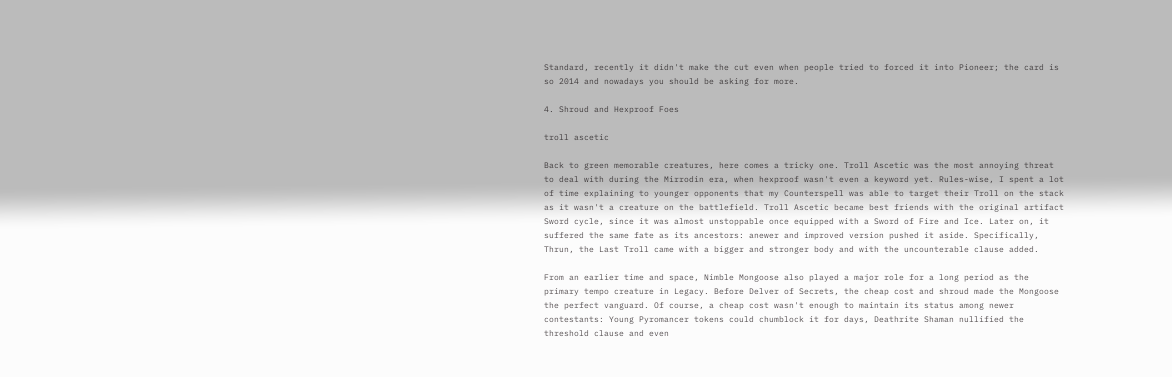Standard, recently it didn't make the cut even when people tried to forced it into Pioneer; the card is so 2014 and nowadays you should be asking for more.

4. Shroud and Hexproof Foes

troll ascetic

Back to green memorable creatures, here comes a tricky one. Troll Ascetic was the most annoying threat to deal with during the Mirrodin era, when hexproof wasn't even a keyword yet. Rules-wise, I spent a lot of time explaining to younger opponents that my Counterspell was able to target their Troll on the stack as it wasn't a creature on the battlefield. Troll Ascetic became best friends with the original artifact Sword cycle, since it was almost unstoppable once equipped with a Sword of Fire and Ice. Later on, it suffered the same fate as its ancestors: anewer and improved version pushed it aside. Specifically, Thrun, the Last Troll came with a bigger and stronger body and with the uncounterable clause added.

From an earlier time and space, Nimble Mongoose also played a major role for a long period as the primary tempo creature in Legacy. Before Delver of Secrets, the cheap cost and shroud made the Mongoose the perfect vanguard. Of course, a cheap cost wasn't enough to maintain its status among newer contestants: Young Pyromancer tokens could chumblock it for days, Deathrite Shaman nullified the threshold clause and even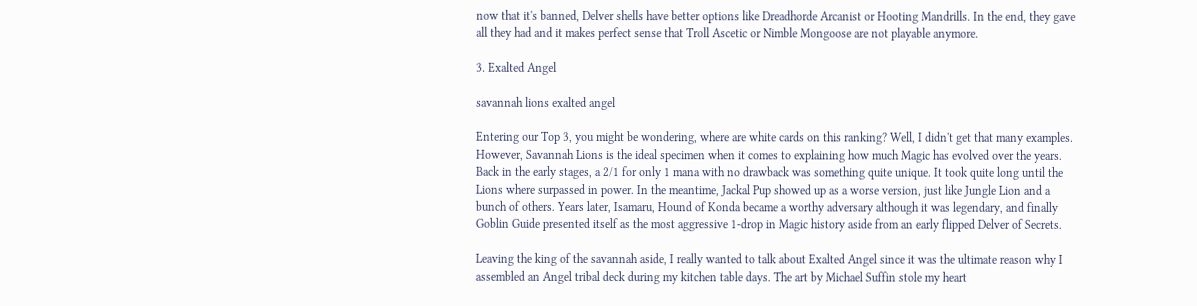now that it's banned, Delver shells have better options like Dreadhorde Arcanist or Hooting Mandrills. In the end, they gave all they had and it makes perfect sense that Troll Ascetic or Nimble Mongoose are not playable anymore.

3. Exalted Angel

savannah lions exalted angel

Entering our Top 3, you might be wondering, where are white cards on this ranking? Well, I didn't get that many examples. However, Savannah Lions is the ideal specimen when it comes to explaining how much Magic has evolved over the years. Back in the early stages, a 2/1 for only 1 mana with no drawback was something quite unique. It took quite long until the Lions where surpassed in power. In the meantime, Jackal Pup showed up as a worse version, just like Jungle Lion and a bunch of others. Years later, Isamaru, Hound of Konda became a worthy adversary although it was legendary, and finally Goblin Guide presented itself as the most aggressive 1-drop in Magic history aside from an early flipped Delver of Secrets.

Leaving the king of the savannah aside, I really wanted to talk about Exalted Angel since it was the ultimate reason why I assembled an Angel tribal deck during my kitchen table days. The art by Michael Suffin stole my heart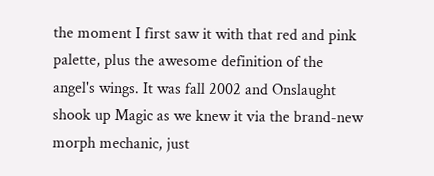the moment I first saw it with that red and pink palette, plus the awesome definition of the angel's wings. It was fall 2002 and Onslaught shook up Magic as we knew it via the brand-new morph mechanic, just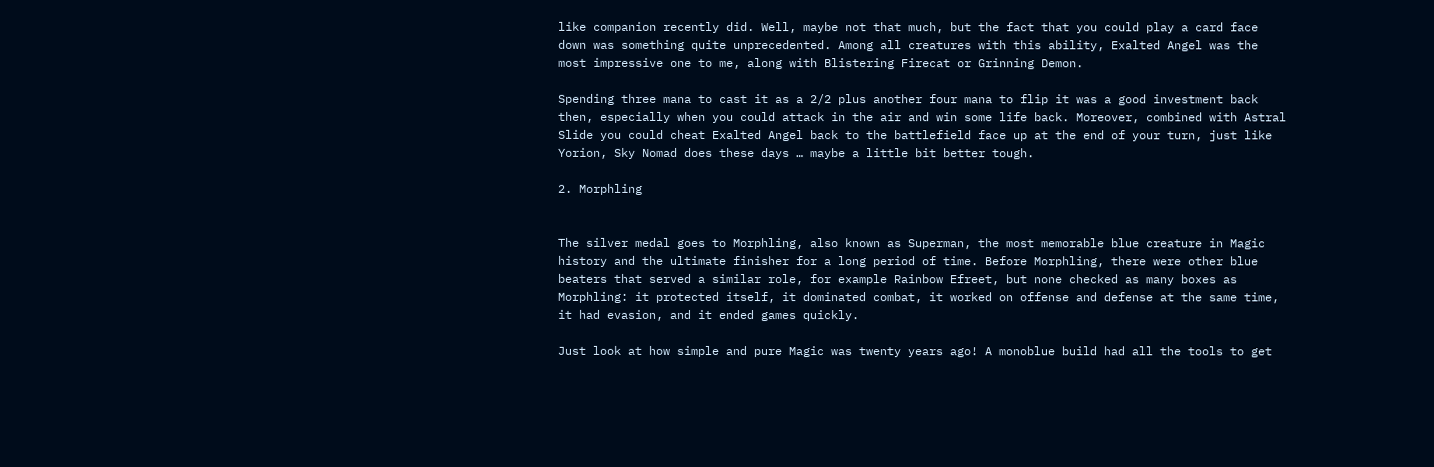like companion recently did. Well, maybe not that much, but the fact that you could play a card face down was something quite unprecedented. Among all creatures with this ability, Exalted Angel was the most impressive one to me, along with Blistering Firecat or Grinning Demon.

Spending three mana to cast it as a 2/2 plus another four mana to flip it was a good investment back then, especially when you could attack in the air and win some life back. Moreover, combined with Astral Slide you could cheat Exalted Angel back to the battlefield face up at the end of your turn, just like Yorion, Sky Nomad does these days … maybe a little bit better tough.

2. Morphling


The silver medal goes to Morphling, also known as Superman, the most memorable blue creature in Magic history and the ultimate finisher for a long period of time. Before Morphling, there were other blue beaters that served a similar role, for example Rainbow Efreet, but none checked as many boxes as Morphling: it protected itself, it dominated combat, it worked on offense and defense at the same time, it had evasion, and it ended games quickly.

Just look at how simple and pure Magic was twenty years ago! A monoblue build had all the tools to get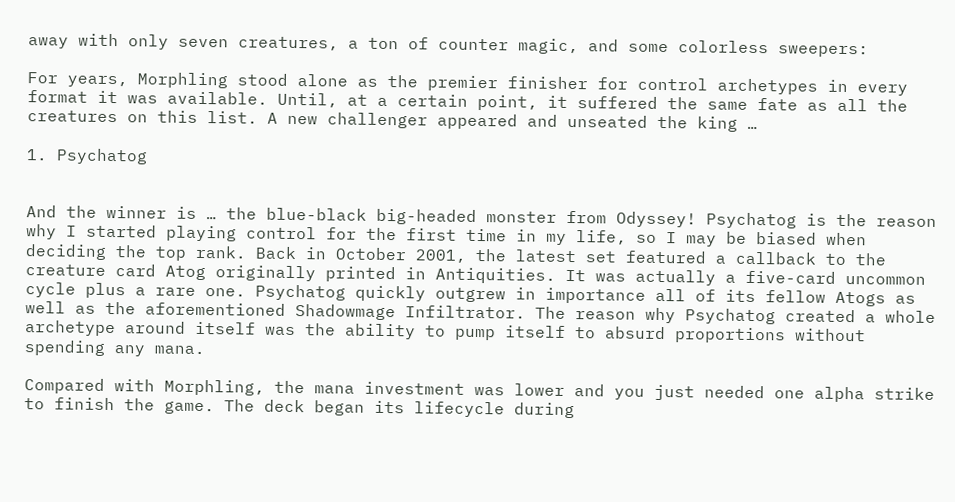away with only seven creatures, a ton of counter magic, and some colorless sweepers:

For years, Morphling stood alone as the premier finisher for control archetypes in every format it was available. Until, at a certain point, it suffered the same fate as all the creatures on this list. A new challenger appeared and unseated the king …

1. Psychatog


And the winner is … the blue-black big-headed monster from Odyssey! Psychatog is the reason why I started playing control for the first time in my life, so I may be biased when deciding the top rank. Back in October 2001, the latest set featured a callback to the creature card Atog originally printed in Antiquities. It was actually a five-card uncommon cycle plus a rare one. Psychatog quickly outgrew in importance all of its fellow Atogs as well as the aforementioned Shadowmage Infiltrator. The reason why Psychatog created a whole archetype around itself was the ability to pump itself to absurd proportions without spending any mana.

Compared with Morphling, the mana investment was lower and you just needed one alpha strike to finish the game. The deck began its lifecycle during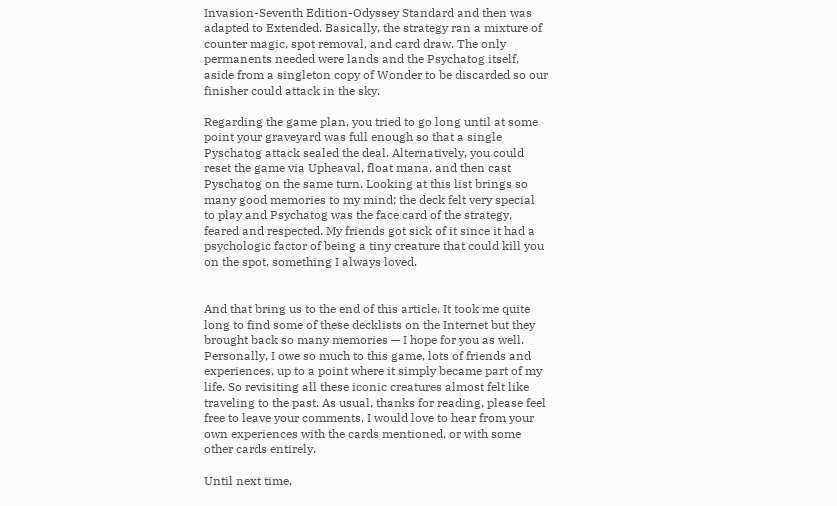Invasion-Seventh Edition-Odyssey Standard and then was adapted to Extended. Basically, the strategy ran a mixture of counter magic, spot removal, and card draw. The only permanents needed were lands and the Psychatog itself, aside from a singleton copy of Wonder to be discarded so our finisher could attack in the sky.

Regarding the game plan, you tried to go long until at some point your graveyard was full enough so that a single Pyschatog attack sealed the deal. Alternatively, you could reset the game via Upheaval, float mana, and then cast Pyschatog on the same turn. Looking at this list brings so many good memories to my mind; the deck felt very special to play and Psychatog was the face card of the strategy, feared and respected. My friends got sick of it since it had a psychologic factor of being a tiny creature that could kill you on the spot, something I always loved.


And that bring us to the end of this article. It took me quite long to find some of these decklists on the Internet but they brought back so many memories — I hope for you as well. Personally, I owe so much to this game, lots of friends and experiences, up to a point where it simply became part of my life. So revisiting all these iconic creatures almost felt like traveling to the past. As usual, thanks for reading, please feel free to leave your comments, I would love to hear from your own experiences with the cards mentioned, or with some other cards entirely.

Until next time,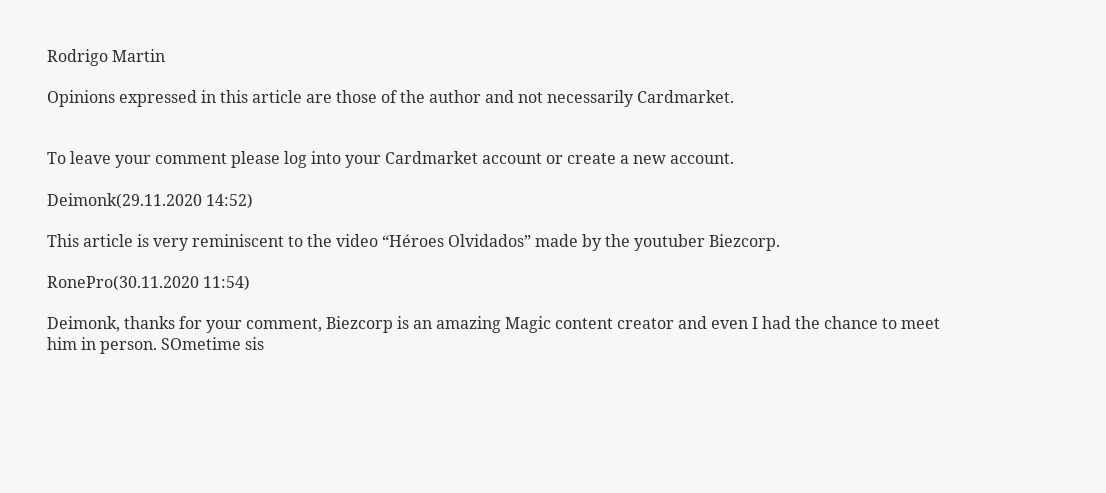Rodrigo Martin

Opinions expressed in this article are those of the author and not necessarily Cardmarket.


To leave your comment please log into your Cardmarket account or create a new account.

Deimonk(29.11.2020 14:52)

This article is very reminiscent to the video “Héroes Olvidados” made by the youtuber Biezcorp.

RonePro(30.11.2020 11:54)

Deimonk, thanks for your comment, Biezcorp is an amazing Magic content creator and even I had the chance to meet him in person. SOmetime sis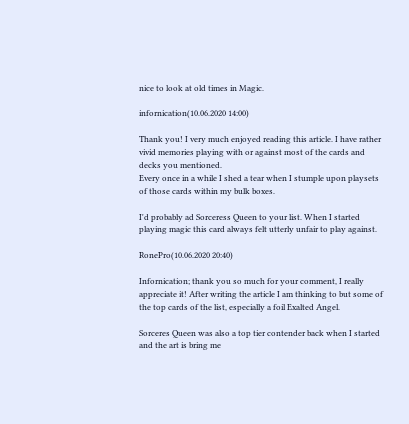nice to look at old times in Magic.

infornication(10.06.2020 14:00)

Thank you! I very much enjoyed reading this article. I have rather vivid memories playing with or against most of the cards and decks you mentioned.
Every once in a while I shed a tear when I stumple upon playsets of those cards within my bulk boxes.

I'd probably ad Sorceress Queen to your list. When I started playing magic this card always felt utterly unfair to play against.

RonePro(10.06.2020 20:40)

Infornication; thank you so much for your comment, I really appreciate it! After writing the article I am thinking to but some of the top cards of the list, especially a foil Exalted Angel.

Sorceres Queen was also a top tier contender back when I started and the art is bring me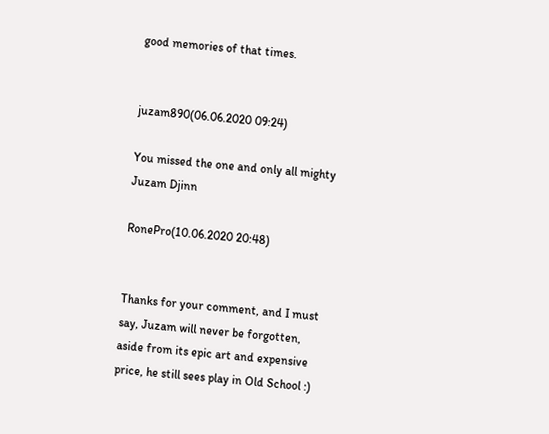good memories of that times.


juzam890(06.06.2020 09:24)

You missed the one and only all mighty Juzam Djinn

RonePro(10.06.2020 20:48)


Thanks for your comment, and I must say, Juzam will never be forgotten, aside from its epic art and expensive price, he still sees play in Old School :)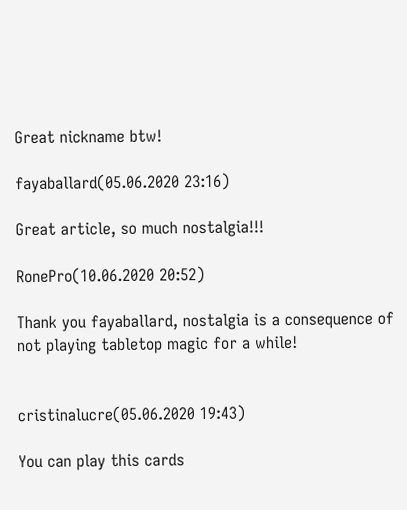Great nickname btw!

fayaballard(05.06.2020 23:16)

Great article, so much nostalgia!!!

RonePro(10.06.2020 20:52)

Thank you fayaballard, nostalgia is a consequence of not playing tabletop magic for a while!


cristinalucre(05.06.2020 19:43)

You can play this cards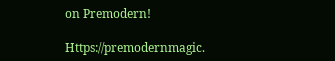on Premodern!

Https://premodernmagic.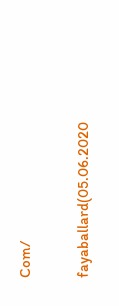Com/

fayaballard(05.06.2020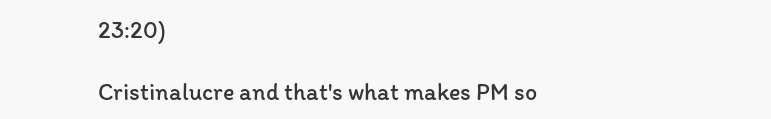23:20)

Cristinalucre and that's what makes PM so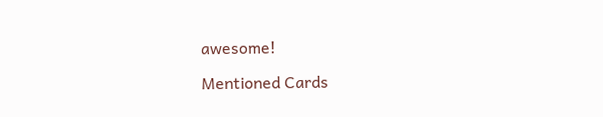awesome!

Mentioned Cards